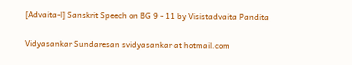[Advaita-l] Sanskrit Speech on BG 9 - 11 by Visistadvaita Pandita

Vidyasankar Sundaresan svidyasankar at hotmail.com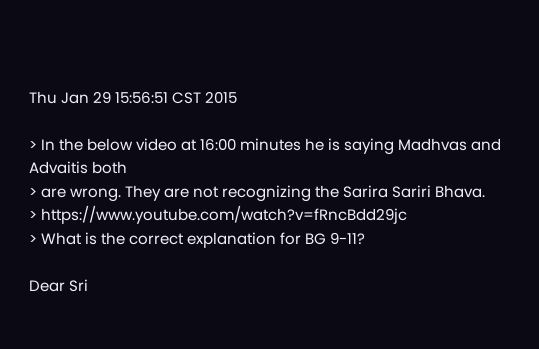Thu Jan 29 15:56:51 CST 2015

> In the below video at 16:00 minutes he is saying Madhvas and Advaitis both
> are wrong. They are not recognizing the Sarira Sariri Bhava.
> https://www.youtube.com/watch?v=fRncBdd29jc
> What is the correct explanation for BG 9-11?

Dear Sri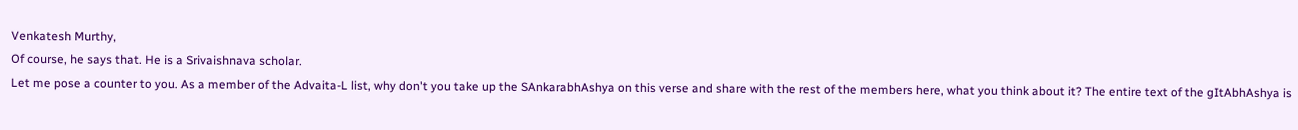Venkatesh Murthy,
Of course, he says that. He is a Srivaishnava scholar.
Let me pose a counter to you. As a member of the Advaita-L list, why don't you take up the SAnkarabhAshya on this verse and share with the rest of the members here, what you think about it? The entire text of the gItAbhAshya is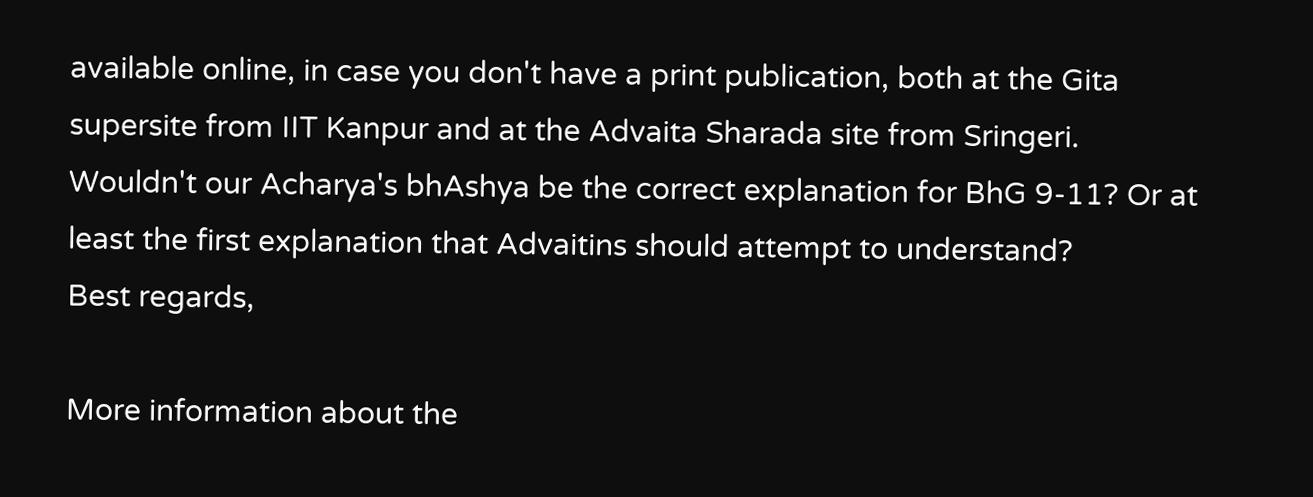available online, in case you don't have a print publication, both at the Gita supersite from IIT Kanpur and at the Advaita Sharada site from Sringeri.
Wouldn't our Acharya's bhAshya be the correct explanation for BhG 9-11? Or at least the first explanation that Advaitins should attempt to understand?
Best regards,

More information about the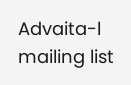Advaita-l mailing list